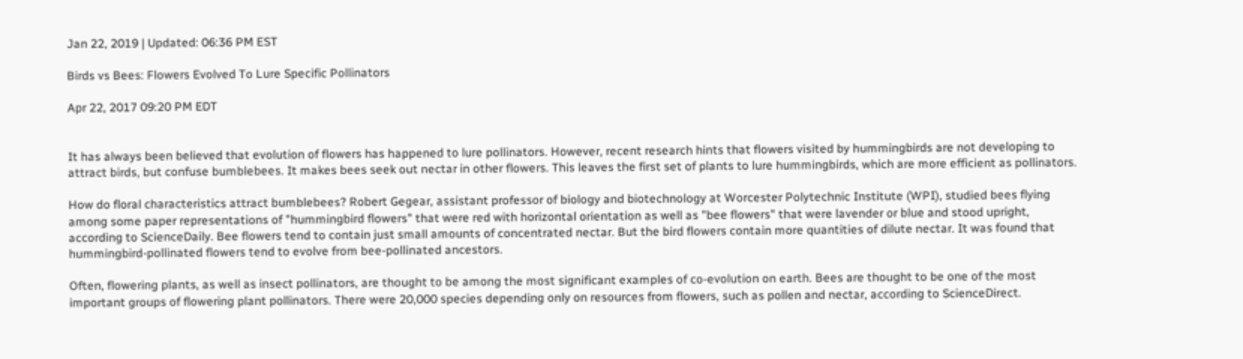Jan 22, 2019 | Updated: 06:36 PM EST

Birds vs Bees: Flowers Evolved To Lure Specific Pollinators

Apr 22, 2017 09:20 PM EDT


It has always been believed that evolution of flowers has happened to lure pollinators. However, recent research hints that flowers visited by hummingbirds are not developing to attract birds, but confuse bumblebees. It makes bees seek out nectar in other flowers. This leaves the first set of plants to lure hummingbirds, which are more efficient as pollinators.

How do floral characteristics attract bumblebees? Robert Gegear, assistant professor of biology and biotechnology at Worcester Polytechnic Institute (WPI), studied bees flying among some paper representations of "hummingbird flowers" that were red with horizontal orientation as well as "bee flowers" that were lavender or blue and stood upright, according to ScienceDaily. Bee flowers tend to contain just small amounts of concentrated nectar. But the bird flowers contain more quantities of dilute nectar. It was found that hummingbird-pollinated flowers tend to evolve from bee-pollinated ancestors.

Often, flowering plants, as well as insect pollinators, are thought to be among the most significant examples of co-evolution on earth. Bees are thought to be one of the most important groups of flowering plant pollinators. There were 20,000 species depending only on resources from flowers, such as pollen and nectar, according to ScienceDirect.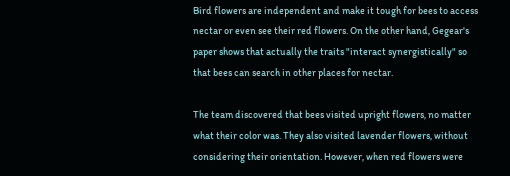Bird flowers are independent and make it tough for bees to access nectar or even see their red flowers. On the other hand, Gegear's paper shows that actually the traits "interact synergistically" so that bees can search in other places for nectar.

The team discovered that bees visited upright flowers, no matter what their color was. They also visited lavender flowers, without considering their orientation. However, when red flowers were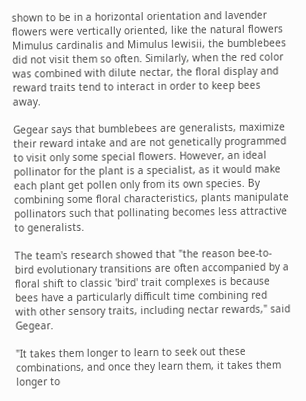shown to be in a horizontal orientation and lavender flowers were vertically oriented, like the natural flowers Mimulus cardinalis and Mimulus lewisii, the bumblebees did not visit them so often. Similarly, when the red color was combined with dilute nectar, the floral display and reward traits tend to interact in order to keep bees away.

Gegear says that bumblebees are generalists, maximize their reward intake and are not genetically programmed to visit only some special flowers. However, an ideal pollinator for the plant is a specialist, as it would make each plant get pollen only from its own species. By combining some floral characteristics, plants manipulate pollinators such that pollinating becomes less attractive to generalists.

The team's research showed that "the reason bee-to-bird evolutionary transitions are often accompanied by a floral shift to classic 'bird' trait complexes is because bees have a particularly difficult time combining red with other sensory traits, including nectar rewards," said Gegear.

"It takes them longer to learn to seek out these combinations, and once they learn them, it takes them longer to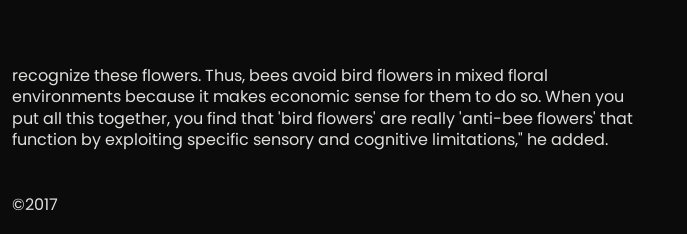recognize these flowers. Thus, bees avoid bird flowers in mixed floral environments because it makes economic sense for them to do so. When you put all this together, you find that 'bird flowers' are really 'anti-bee flowers' that function by exploiting specific sensory and cognitive limitations," he added.


©2017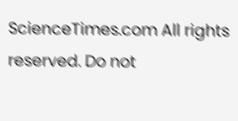ScienceTimes.com All rights reserved. Do not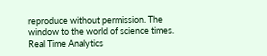reproduce without permission. The window to the world of science times.
Real Time Analytics